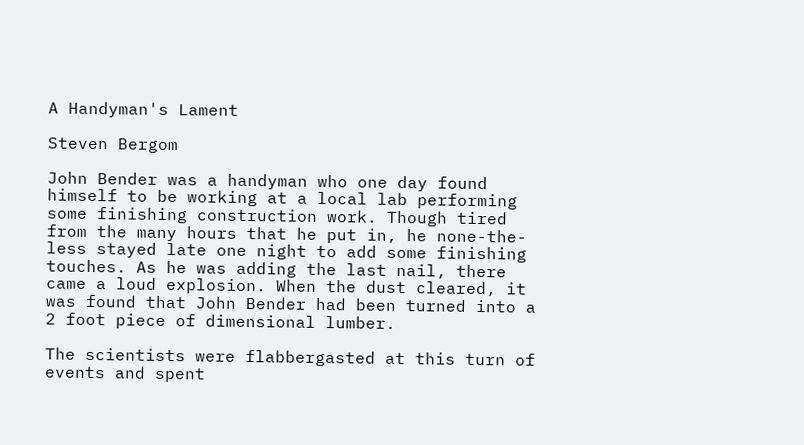A Handyman's Lament

Steven Bergom

John Bender was a handyman who one day found himself to be working at a local lab performing some finishing construction work. Though tired from the many hours that he put in, he none-the-less stayed late one night to add some finishing touches. As he was adding the last nail, there came a loud explosion. When the dust cleared, it was found that John Bender had been turned into a 2 foot piece of dimensional lumber.

The scientists were flabbergasted at this turn of events and spent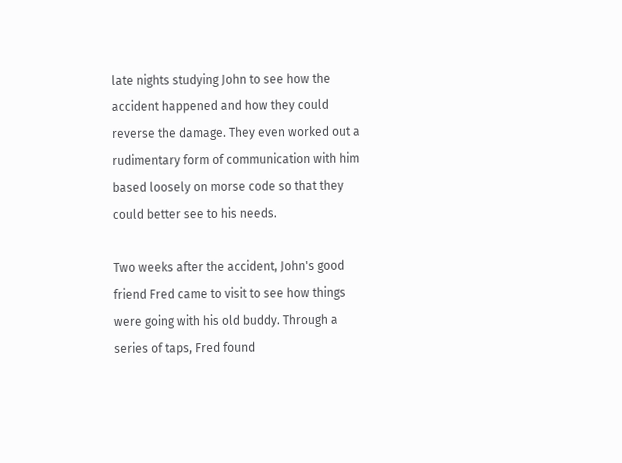late nights studying John to see how the accident happened and how they could reverse the damage. They even worked out a rudimentary form of communication with him based loosely on morse code so that they could better see to his needs.

Two weeks after the accident, John's good friend Fred came to visit to see how things were going with his old buddy. Through a series of taps, Fred found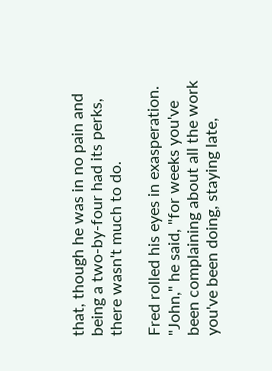that, though he was in no pain and being a two-by-four had its perks, there wasn't much to do.

Fred rolled his eyes in exasperation. "John," he said, "for weeks you've been complaining about all the work you've been doing, staying late,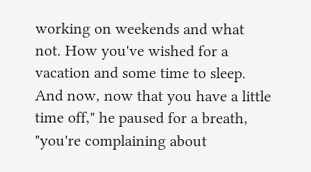working on weekends and what not. How you've wished for a vacation and some time to sleep. And now, now that you have a little time off," he paused for a breath, "you're complaining about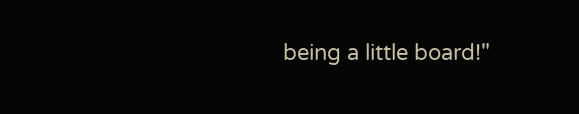being a little board!"